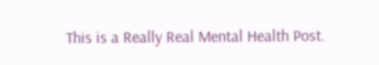This is a Really Real Mental Health Post.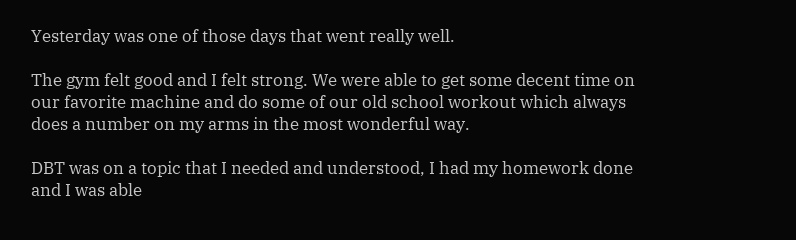Yesterday was one of those days that went really well.

The gym felt good and I felt strong. We were able to get some decent time on our favorite machine and do some of our old school workout which always does a number on my arms in the most wonderful way.

DBT was on a topic that I needed and understood, I had my homework done and I was able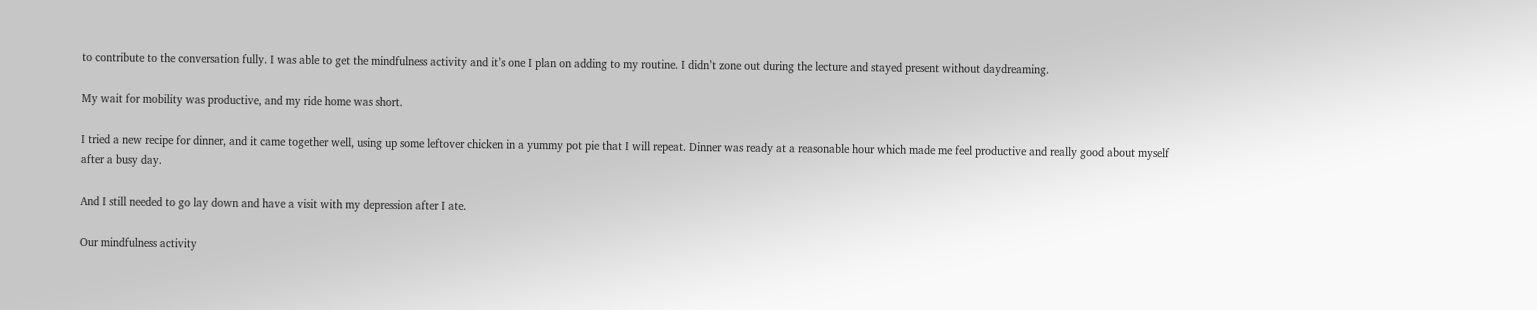to contribute to the conversation fully. I was able to get the mindfulness activity and it’s one I plan on adding to my routine. I didn’t zone out during the lecture and stayed present without daydreaming.

My wait for mobility was productive, and my ride home was short.

I tried a new recipe for dinner, and it came together well, using up some leftover chicken in a yummy pot pie that I will repeat. Dinner was ready at a reasonable hour which made me feel productive and really good about myself after a busy day.

And I still needed to go lay down and have a visit with my depression after I ate.

Our mindfulness activity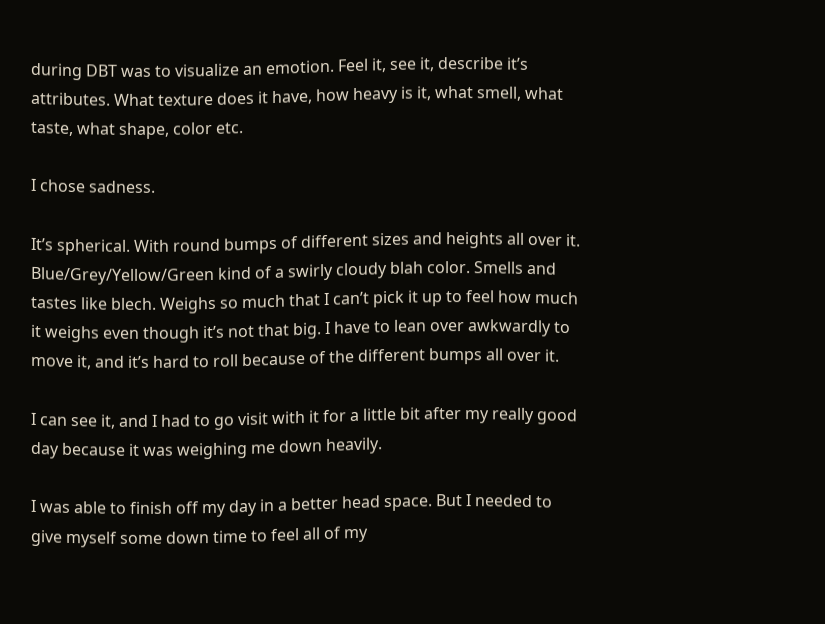during DBT was to visualize an emotion. Feel it, see it, describe it’s attributes. What texture does it have, how heavy is it, what smell, what taste, what shape, color etc.

I chose sadness.

It’s spherical. With round bumps of different sizes and heights all over it. Blue/Grey/Yellow/Green kind of a swirly cloudy blah color. Smells and tastes like blech. Weighs so much that I can’t pick it up to feel how much it weighs even though it’s not that big. I have to lean over awkwardly to move it, and it’s hard to roll because of the different bumps all over it.

I can see it, and I had to go visit with it for a little bit after my really good day because it was weighing me down heavily.

I was able to finish off my day in a better head space. But I needed to give myself some down time to feel all of my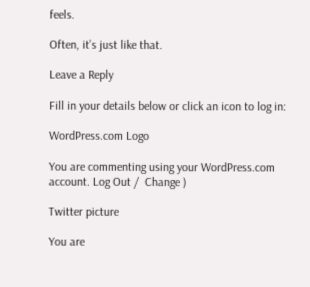feels.

Often, it’s just like that.

Leave a Reply

Fill in your details below or click an icon to log in:

WordPress.com Logo

You are commenting using your WordPress.com account. Log Out /  Change )

Twitter picture

You are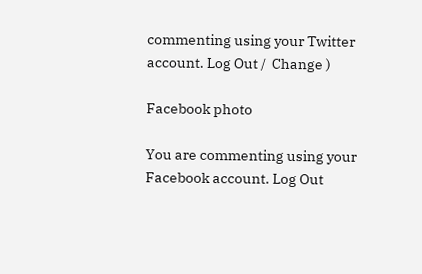commenting using your Twitter account. Log Out /  Change )

Facebook photo

You are commenting using your Facebook account. Log Out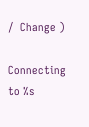/  Change )

Connecting to %s